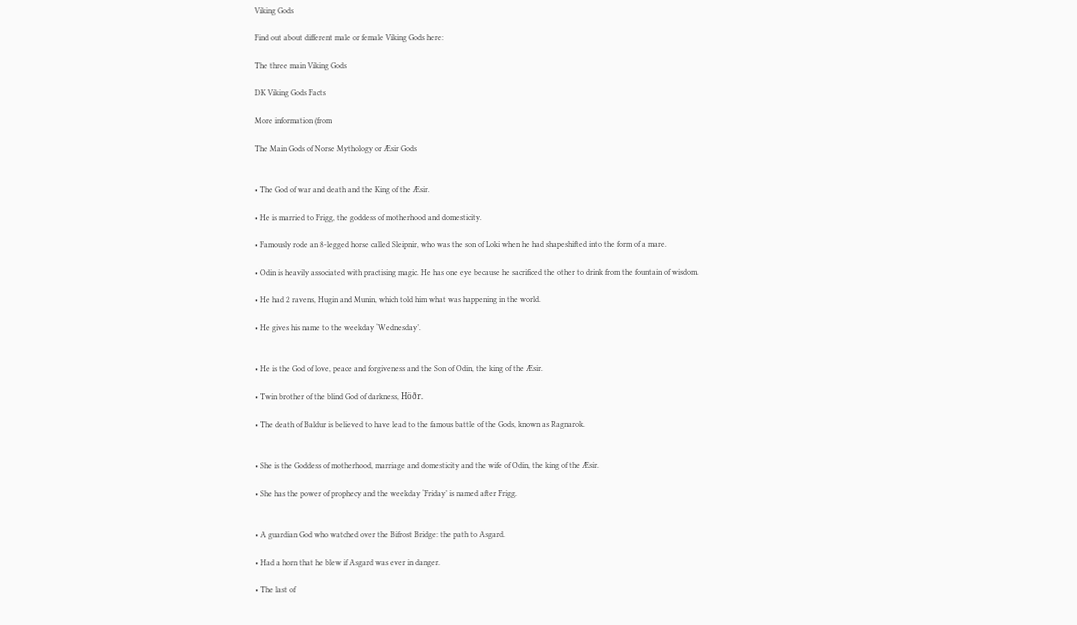Viking Gods

Find out about different male or female Viking Gods here:

The three main Viking Gods

DK Viking Gods Facts

More information (from

The Main Gods of Norse Mythology or Æsir Gods


• The God of war and death and the King of the Æsir.

• He is married to Frigg, the goddess of motherhood and domesticity.

• Famously rode an 8-legged horse called Sleipnir, who was the son of Loki when he had shapeshifted into the form of a mare.

• Odin is heavily associated with practising magic. He has one eye because he sacrificed the other to drink from the fountain of wisdom.

• He had 2 ravens, Hugin and Munin, which told him what was happening in the world.

• He gives his name to the weekday ‘Wednesday’.


• He is the God of love, peace and forgiveness and the Son of Odin, the king of the Æsir.

• Twin brother of the blind God of darkness, Höðr.

• The death of Baldur is believed to have lead to the famous battle of the Gods, known as Ragnarok.


• She is the Goddess of motherhood, marriage and domesticity and the wife of Odin, the king of the Æsir.

• She has the power of prophecy and the weekday ‘Friday’ is named after Frigg.


• A guardian God who watched over the Bifrost Bridge: the path to Asgard.

• Had a horn that he blew if Asgard was ever in danger.

• The last of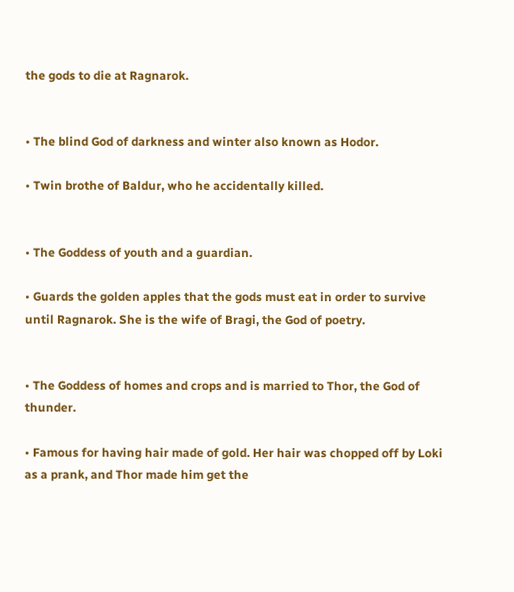the gods to die at Ragnarok.


• The blind God of darkness and winter also known as Hodor.

• Twin brothe of Baldur, who he accidentally killed.


• The Goddess of youth and a guardian.

• Guards the golden apples that the gods must eat in order to survive until Ragnarok. She is the wife of Bragi, the God of poetry.


• The Goddess of homes and crops and is married to Thor, the God of thunder.

• Famous for having hair made of gold. Her hair was chopped off by Loki as a prank, and Thor made him get the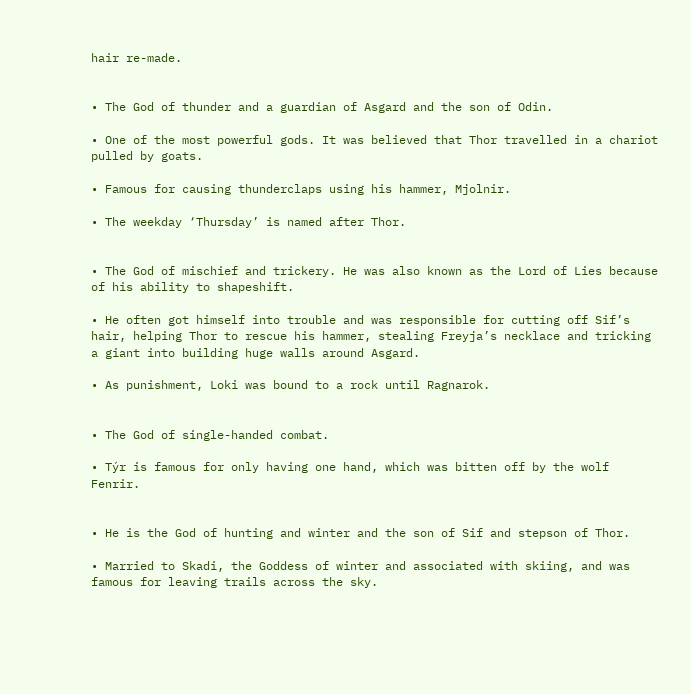hair re-made.


• The God of thunder and a guardian of Asgard and the son of Odin.

• One of the most powerful gods. It was believed that Thor travelled in a chariot pulled by goats.

• Famous for causing thunderclaps using his hammer, Mjolnir.

• The weekday ‘Thursday’ is named after Thor.


• The God of mischief and trickery. He was also known as the Lord of Lies because of his ability to shapeshift.

• He often got himself into trouble and was responsible for cutting off Sif’s hair, helping Thor to rescue his hammer, stealing Freyja’s necklace and tricking a giant into building huge walls around Asgard.

• As punishment, Loki was bound to a rock until Ragnarok.


• The God of single-handed combat.

• Týr is famous for only having one hand, which was bitten off by the wolf Fenrir.


• He is the God of hunting and winter and the son of Sif and stepson of Thor.

• Married to Skadi, the Goddess of winter and associated with skiing, and was famous for leaving trails across the sky.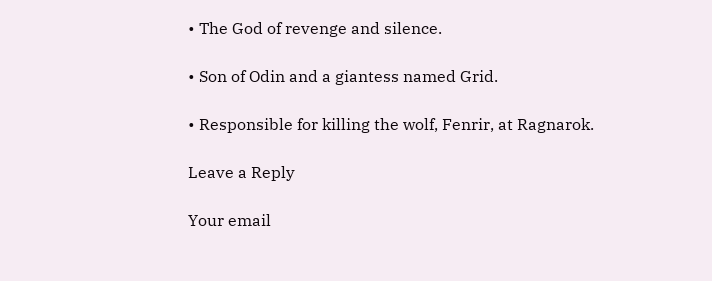• The God of revenge and silence.

• Son of Odin and a giantess named Grid.

• Responsible for killing the wolf, Fenrir, at Ragnarok.

Leave a Reply

Your email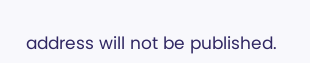address will not be published.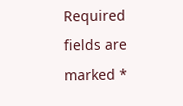Required fields are marked *